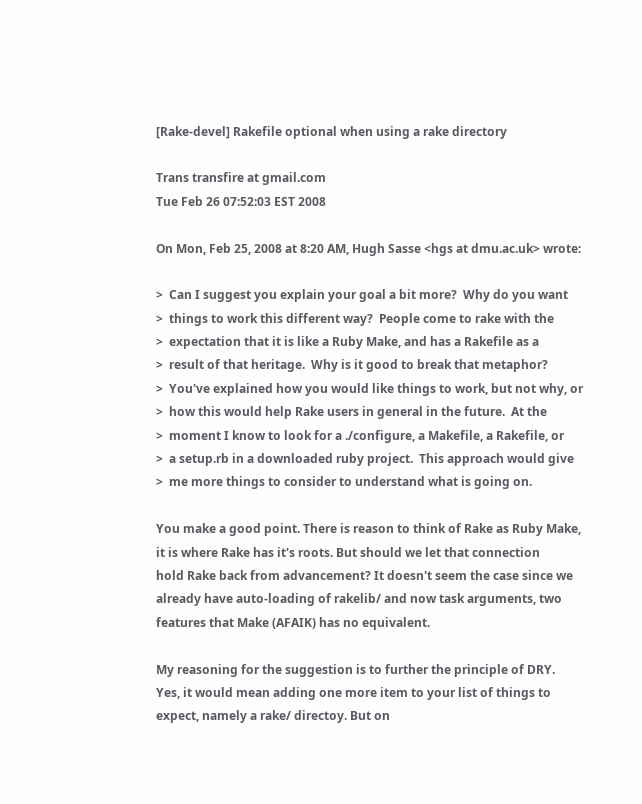[Rake-devel] Rakefile optional when using a rake directory

Trans transfire at gmail.com
Tue Feb 26 07:52:03 EST 2008

On Mon, Feb 25, 2008 at 8:20 AM, Hugh Sasse <hgs at dmu.ac.uk> wrote:

>  Can I suggest you explain your goal a bit more?  Why do you want
>  things to work this different way?  People come to rake with the
>  expectation that it is like a Ruby Make, and has a Rakefile as a
>  result of that heritage.  Why is it good to break that metaphor?
>  You've explained how you would like things to work, but not why, or
>  how this would help Rake users in general in the future.  At the
>  moment I know to look for a ./configure, a Makefile, a Rakefile, or
>  a setup.rb in a downloaded ruby project.  This approach would give
>  me more things to consider to understand what is going on.

You make a good point. There is reason to think of Rake as Ruby Make,
it is where Rake has it's roots. But should we let that connection
hold Rake back from advancement? It doesn't seem the case since we
already have auto-loading of rakelib/ and now task arguments, two
features that Make (AFAIK) has no equivalent.

My reasoning for the suggestion is to further the principle of DRY.
Yes, it would mean adding one more item to your list of things to
expect, namely a rake/ directoy. But on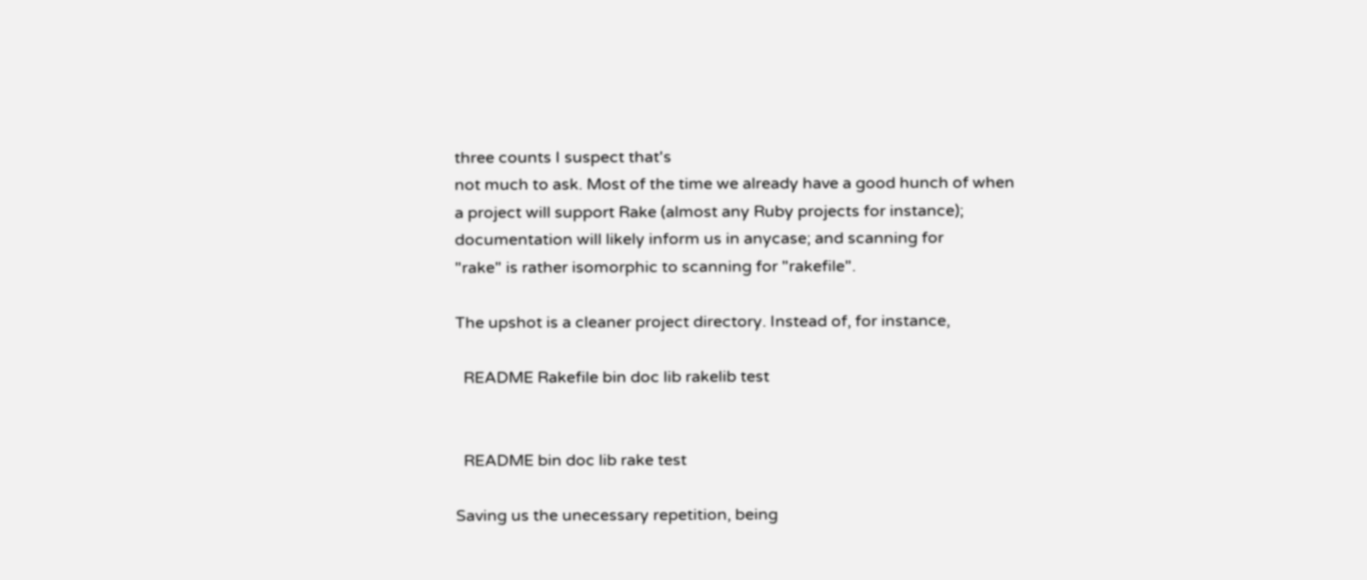three counts I suspect that's
not much to ask. Most of the time we already have a good hunch of when
a project will support Rake (almost any Ruby projects for instance);
documentation will likely inform us in anycase; and scanning for
"rake" is rather isomorphic to scanning for "rakefile".

The upshot is a cleaner project directory. Instead of, for instance,

  README Rakefile bin doc lib rakelib test


  README bin doc lib rake test

Saving us the unecessary repetition, being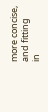more concise, and fitting
in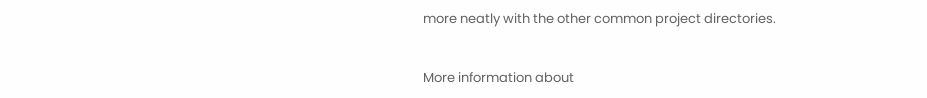more neatly with the other common project directories.


More information about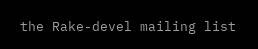the Rake-devel mailing list